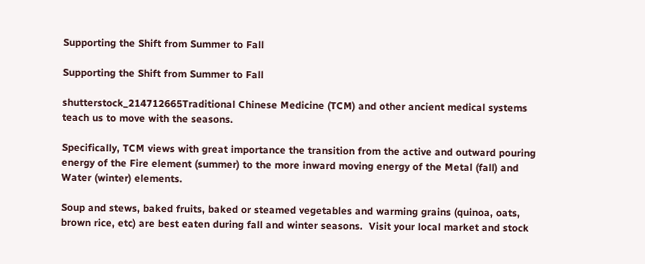Supporting the Shift from Summer to Fall

Supporting the Shift from Summer to Fall

shutterstock_214712665Traditional Chinese Medicine (TCM) and other ancient medical systems teach us to move with the seasons.

Specifically, TCM views with great importance the transition from the active and outward pouring energy of the Fire element (summer) to the more inward moving energy of the Metal (fall) and Water (winter) elements.

Soup and stews, baked fruits, baked or steamed vegetables and warming grains (quinoa, oats, brown rice, etc) are best eaten during fall and winter seasons.  Visit your local market and stock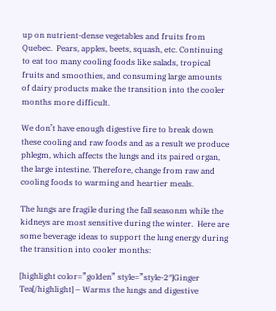up on nutrient-dense vegetables and fruits from Quebec.  Pears, apples, beets, squash, etc. Continuing to eat too many cooling foods like salads, tropical fruits and smoothies, and consuming large amounts of dairy products make the transition into the cooler months more difficult.

We don’t have enough digestive fire to break down these cooling and raw foods and as a result we produce phlegm, which affects the lungs and its paired organ, the large intestine. Therefore, change from raw and cooling foods to warming and heartier meals.

The lungs are fragile during the fall seasonm while the kidneys are most sensitive during the winter.  Here are some beverage ideas to support the lung energy during the transition into cooler months:

[highlight color=”golden” style=”style-2″]Ginger Tea[/highlight] – Warms the lungs and digestive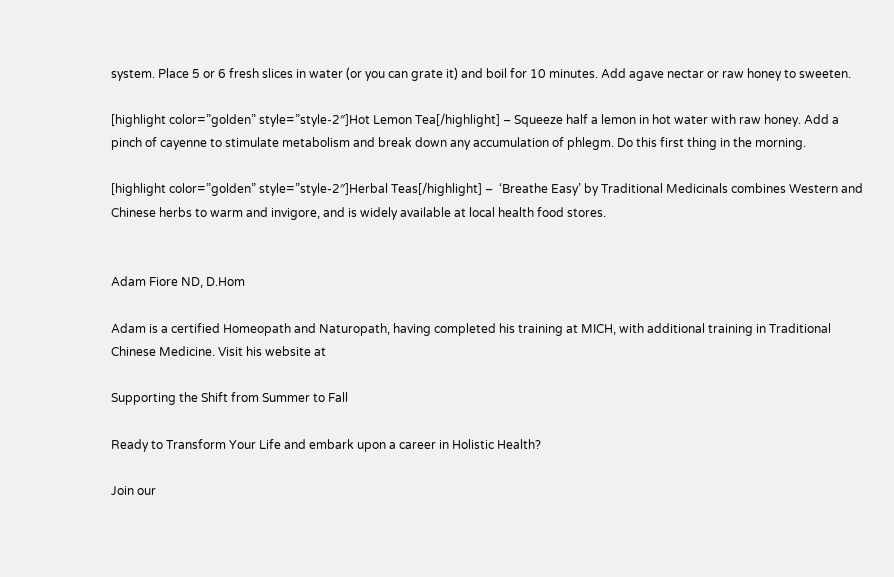system. Place 5 or 6 fresh slices in water (or you can grate it) and boil for 10 minutes. Add agave nectar or raw honey to sweeten.

[highlight color=”golden” style=”style-2″]Hot Lemon Tea[/highlight] – Squeeze half a lemon in hot water with raw honey. Add a pinch of cayenne to stimulate metabolism and break down any accumulation of phlegm. Do this first thing in the morning.

[highlight color=”golden” style=”style-2″]Herbal Teas[/highlight] –  ‘Breathe Easy’ by Traditional Medicinals combines Western and Chinese herbs to warm and invigore, and is widely available at local health food stores.


Adam Fiore ND, D.Hom

Adam is a certified Homeopath and Naturopath, having completed his training at MICH, with additional training in Traditional Chinese Medicine. Visit his website at

Supporting the Shift from Summer to Fall

Ready to Transform Your Life and embark upon a career in Holistic Health?

Join our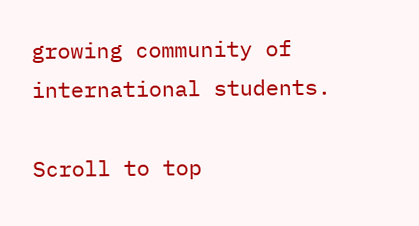growing community of international students.

Scroll to top